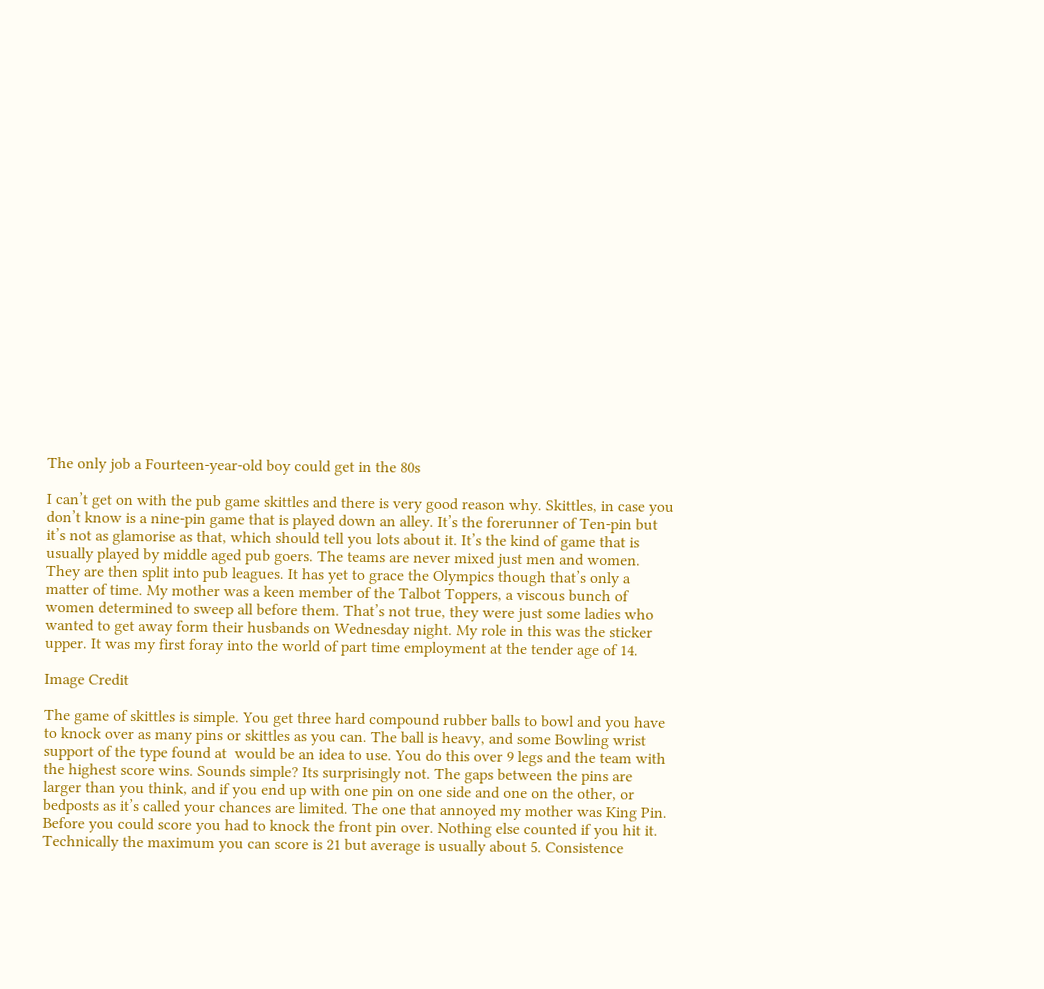The only job a Fourteen-year-old boy could get in the 80s

I can’t get on with the pub game skittles and there is very good reason why. Skittles, in case you don’t know is a nine-pin game that is played down an alley. It’s the forerunner of Ten-pin but it’s not as glamorise as that, which should tell you lots about it. It’s the kind of game that is usually played by middle aged pub goers. The teams are never mixed just men and women. They are then split into pub leagues. It has yet to grace the Olympics though that’s only a matter of time. My mother was a keen member of the Talbot Toppers, a viscous bunch of women determined to sweep all before them. That’s not true, they were just some ladies who wanted to get away form their husbands on Wednesday night. My role in this was the sticker upper. It was my first foray into the world of part time employment at the tender age of 14.

Image Credit

The game of skittles is simple. You get three hard compound rubber balls to bowl and you have to knock over as many pins or skittles as you can. The ball is heavy, and some Bowling wrist support of the type found at  would be an idea to use. You do this over 9 legs and the team with the highest score wins. Sounds simple? Its surprisingly not. The gaps between the pins are larger than you think, and if you end up with one pin on one side and one on the other, or bedposts as it’s called your chances are limited. The one that annoyed my mother was King Pin. Before you could score you had to knock the front pin over. Nothing else counted if you hit it. Technically the maximum you can score is 21 but average is usually about 5. Consistence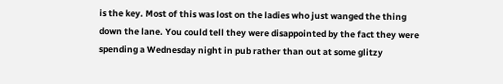is the key. Most of this was lost on the ladies who just wanged the thing down the lane. You could tell they were disappointed by the fact they were spending a Wednesday night in pub rather than out at some glitzy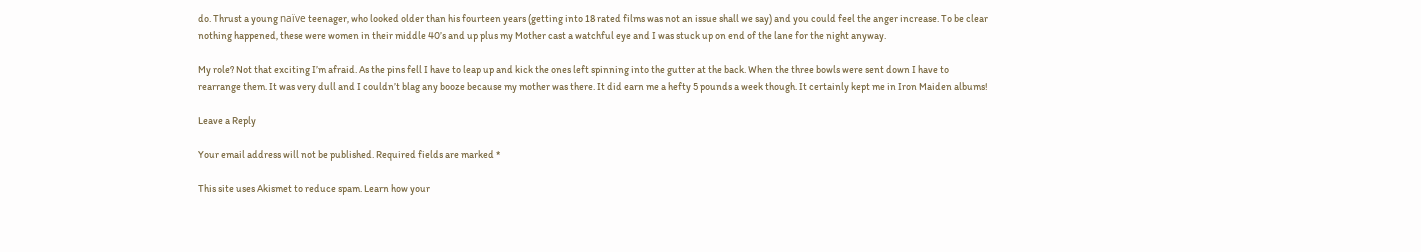do. Thrust a young naïve teenager, who looked older than his fourteen years (getting into 18 rated films was not an issue shall we say) and you could feel the anger increase. To be clear nothing happened, these were women in their middle 40’s and up plus my Mother cast a watchful eye and I was stuck up on end of the lane for the night anyway.

My role? Not that exciting I’m afraid. As the pins fell I have to leap up and kick the ones left spinning into the gutter at the back. When the three bowls were sent down I have to rearrange them. It was very dull and I couldn’t blag any booze because my mother was there. It did earn me a hefty 5 pounds a week though. It certainly kept me in Iron Maiden albums!

Leave a Reply

Your email address will not be published. Required fields are marked *

This site uses Akismet to reduce spam. Learn how your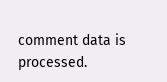comment data is processed.